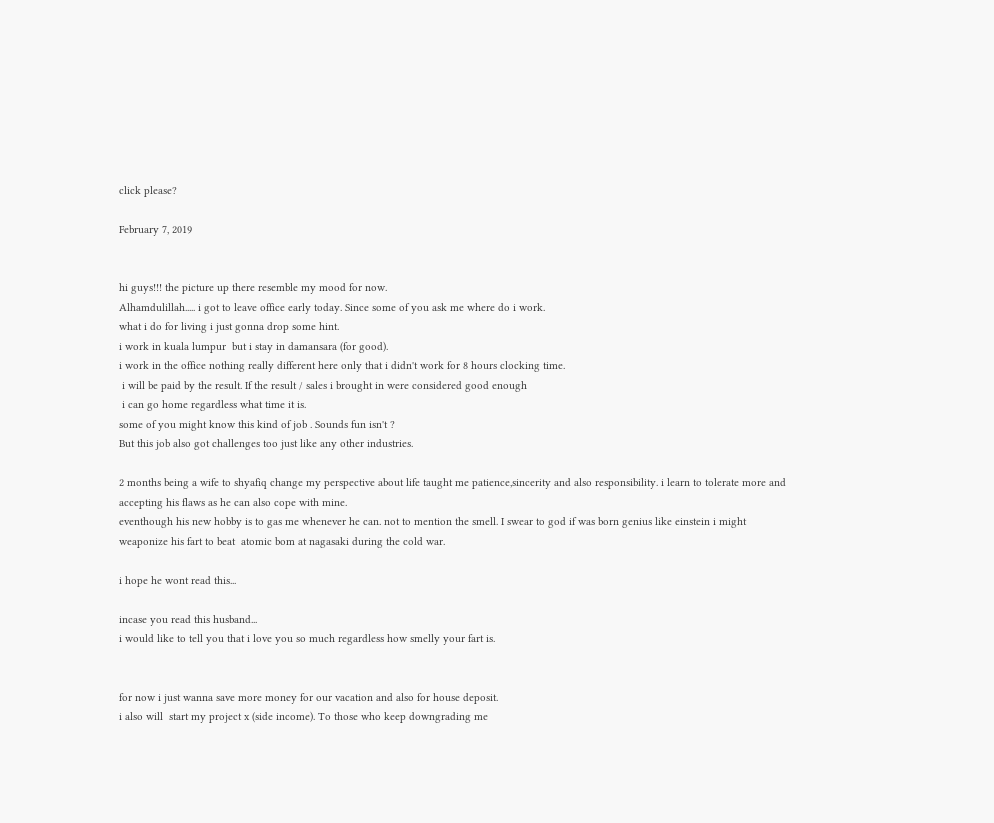click please?

February 7, 2019


hi guys!!! the picture up there resemble my mood for now.
Alhamdulillah..... i got to leave office early today. Since some of you ask me where do i work.
what i do for living i just gonna drop some hint.
i work in kuala lumpur  but i stay in damansara (for good).
i work in the office nothing really different here only that i didn't work for 8 hours clocking time.
 i will be paid by the result. If the result / sales i brought in were considered good enough
 i can go home regardless what time it is.
some of you might know this kind of job . Sounds fun isn't ?
But this job also got challenges too just like any other industries.

2 months being a wife to shyafiq change my perspective about life taught me patience,sincerity and also responsibility. i learn to tolerate more and accepting his flaws as he can also cope with mine.
eventhough his new hobby is to gas me whenever he can. not to mention the smell. I swear to god if was born genius like einstein i might weaponize his fart to beat  atomic bom at nagasaki during the cold war.

i hope he wont read this...

incase you read this husband...
i would like to tell you that i love you so much regardless how smelly your fart is.


for now i just wanna save more money for our vacation and also for house deposit.
i also will  start my project x (side income). To those who keep downgrading me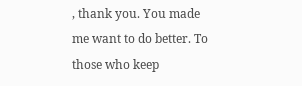, thank you. You made me want to do better. To those who keep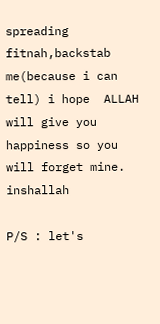spreading fitnah,backstab me(because i can tell) i hope  ALLAH will give you happiness so you will forget mine. inshallah

P/S : let's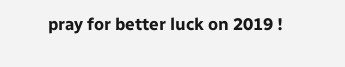pray for better luck on 2019 !